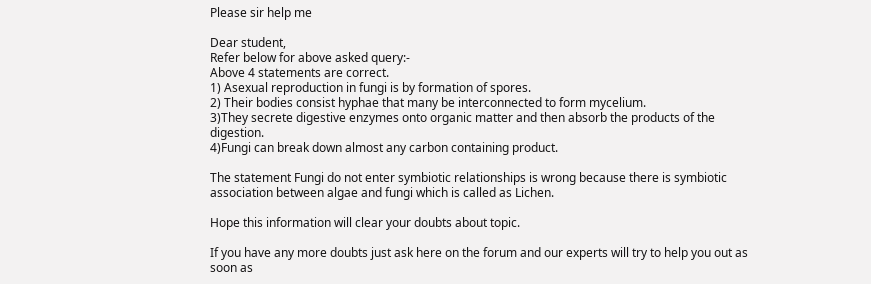Please sir help me

Dear student,
Refer below for above asked query:-
Above 4 statements are correct.
1) Asexual reproduction in fungi is by formation of spores.
2) Their bodies consist hyphae that many be interconnected to form mycelium.
3)They secrete digestive enzymes onto organic matter and then absorb the products of the digestion.
4)Fungi can break down almost any carbon containing product.

The statement Fungi do not enter symbiotic relationships is wrong because there is symbiotic association between algae and fungi which is called as Lichen.

Hope this information will clear your doubts about topic.

If you have any more doubts just ask here on the forum and our experts will try to help you out as soon as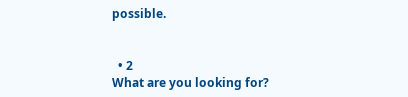possible.


  • 2
What are you looking for?